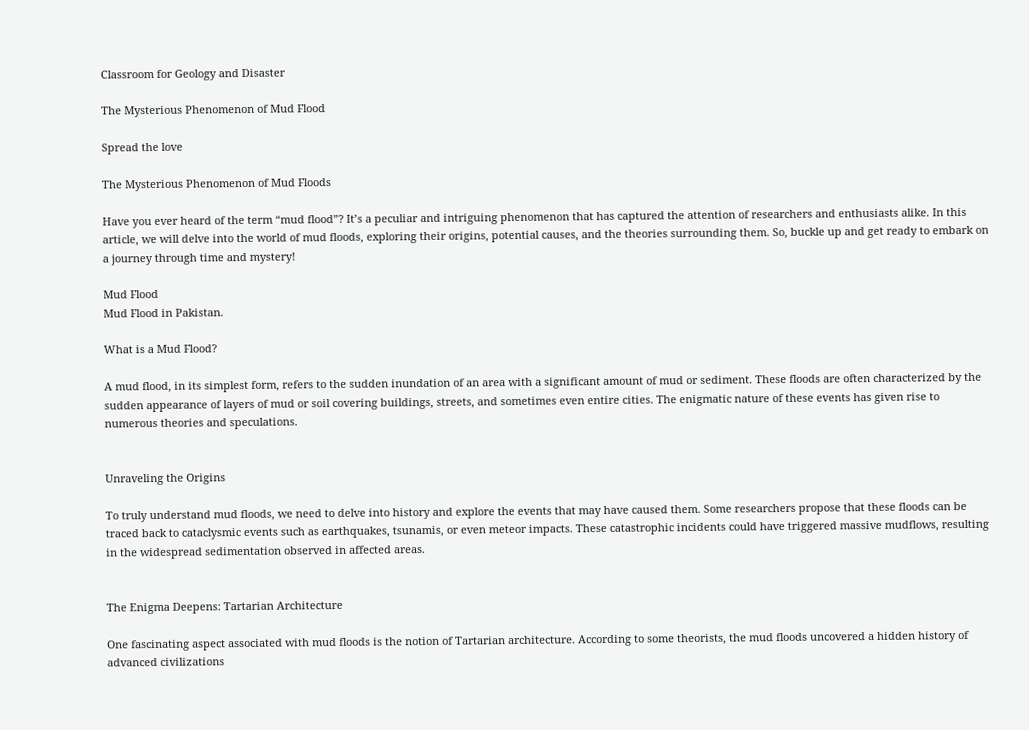Classroom for Geology and Disaster

The Mysterious Phenomenon of Mud Flood

Spread the love

The Mysterious Phenomenon of Mud Floods

Have you ever heard of the term “mud flood”? It’s a peculiar and intriguing phenomenon that has captured the attention of researchers and enthusiasts alike. In this article, we will delve into the world of mud floods, exploring their origins, potential causes, and the theories surrounding them. So, buckle up and get ready to embark on a journey through time and mystery!

Mud Flood
Mud Flood in Pakistan.

What is a Mud Flood?

A mud flood, in its simplest form, refers to the sudden inundation of an area with a significant amount of mud or sediment. These floods are often characterized by the sudden appearance of layers of mud or soil covering buildings, streets, and sometimes even entire cities. The enigmatic nature of these events has given rise to numerous theories and speculations.


Unraveling the Origins

To truly understand mud floods, we need to delve into history and explore the events that may have caused them. Some researchers propose that these floods can be traced back to cataclysmic events such as earthquakes, tsunamis, or even meteor impacts. These catastrophic incidents could have triggered massive mudflows, resulting in the widespread sedimentation observed in affected areas.


The Enigma Deepens: Tartarian Architecture

One fascinating aspect associated with mud floods is the notion of Tartarian architecture. According to some theorists, the mud floods uncovered a hidden history of advanced civilizations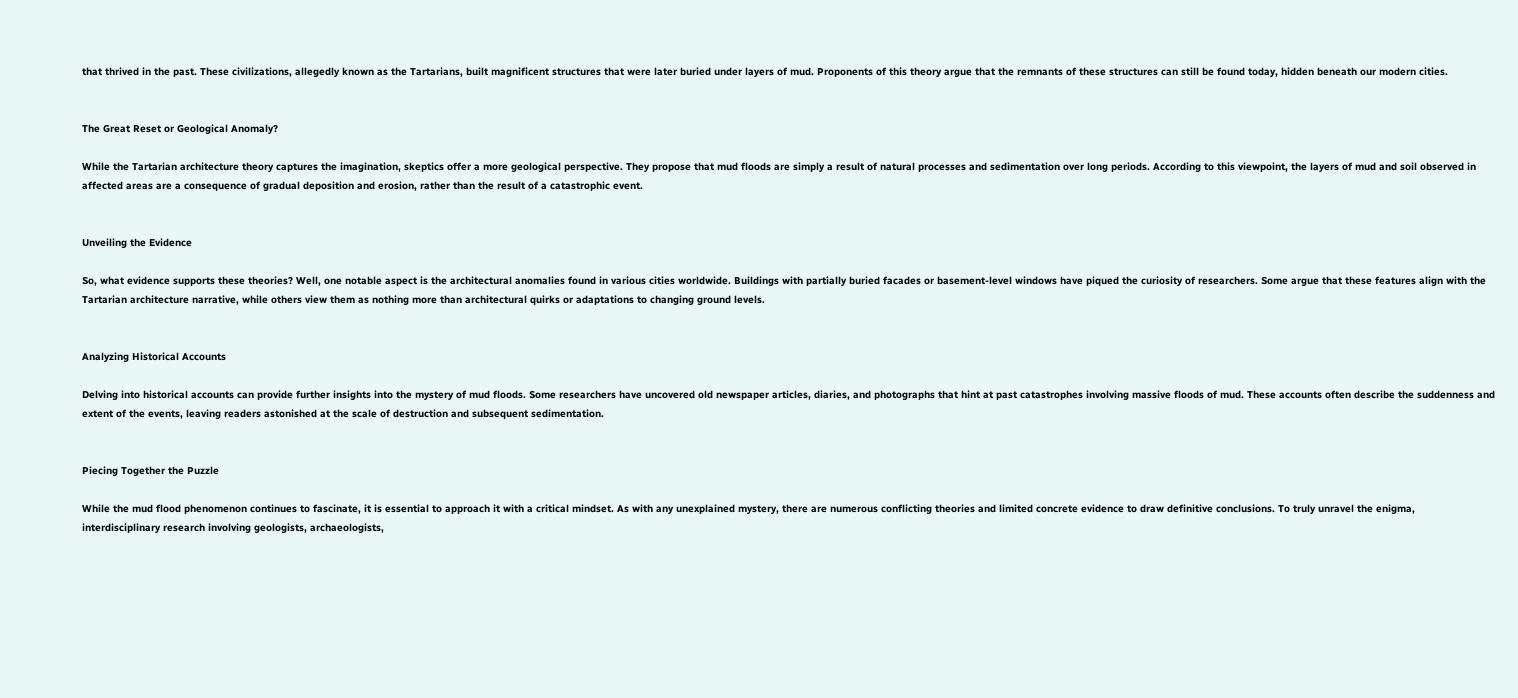that thrived in the past. These civilizations, allegedly known as the Tartarians, built magnificent structures that were later buried under layers of mud. Proponents of this theory argue that the remnants of these structures can still be found today, hidden beneath our modern cities.


The Great Reset or Geological Anomaly?

While the Tartarian architecture theory captures the imagination, skeptics offer a more geological perspective. They propose that mud floods are simply a result of natural processes and sedimentation over long periods. According to this viewpoint, the layers of mud and soil observed in affected areas are a consequence of gradual deposition and erosion, rather than the result of a catastrophic event.


Unveiling the Evidence

So, what evidence supports these theories? Well, one notable aspect is the architectural anomalies found in various cities worldwide. Buildings with partially buried facades or basement-level windows have piqued the curiosity of researchers. Some argue that these features align with the Tartarian architecture narrative, while others view them as nothing more than architectural quirks or adaptations to changing ground levels.


Analyzing Historical Accounts

Delving into historical accounts can provide further insights into the mystery of mud floods. Some researchers have uncovered old newspaper articles, diaries, and photographs that hint at past catastrophes involving massive floods of mud. These accounts often describe the suddenness and extent of the events, leaving readers astonished at the scale of destruction and subsequent sedimentation.


Piecing Together the Puzzle

While the mud flood phenomenon continues to fascinate, it is essential to approach it with a critical mindset. As with any unexplained mystery, there are numerous conflicting theories and limited concrete evidence to draw definitive conclusions. To truly unravel the enigma, interdisciplinary research involving geologists, archaeologists,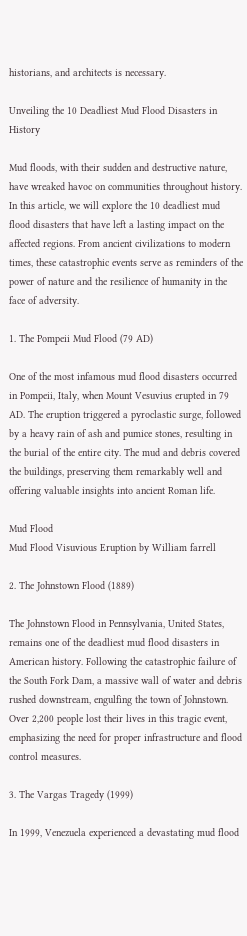historians, and architects is necessary.

Unveiling the 10 Deadliest Mud Flood Disasters in History

Mud floods, with their sudden and destructive nature, have wreaked havoc on communities throughout history. In this article, we will explore the 10 deadliest mud flood disasters that have left a lasting impact on the affected regions. From ancient civilizations to modern times, these catastrophic events serve as reminders of the power of nature and the resilience of humanity in the face of adversity.

1. The Pompeii Mud Flood (79 AD)

One of the most infamous mud flood disasters occurred in Pompeii, Italy, when Mount Vesuvius erupted in 79 AD. The eruption triggered a pyroclastic surge, followed by a heavy rain of ash and pumice stones, resulting in the burial of the entire city. The mud and debris covered the buildings, preserving them remarkably well and offering valuable insights into ancient Roman life.

Mud Flood
Mud Flood Visuvious Eruption by William farrell

2. The Johnstown Flood (1889)

The Johnstown Flood in Pennsylvania, United States, remains one of the deadliest mud flood disasters in American history. Following the catastrophic failure of the South Fork Dam, a massive wall of water and debris rushed downstream, engulfing the town of Johnstown. Over 2,200 people lost their lives in this tragic event, emphasizing the need for proper infrastructure and flood control measures.

3. The Vargas Tragedy (1999)

In 1999, Venezuela experienced a devastating mud flood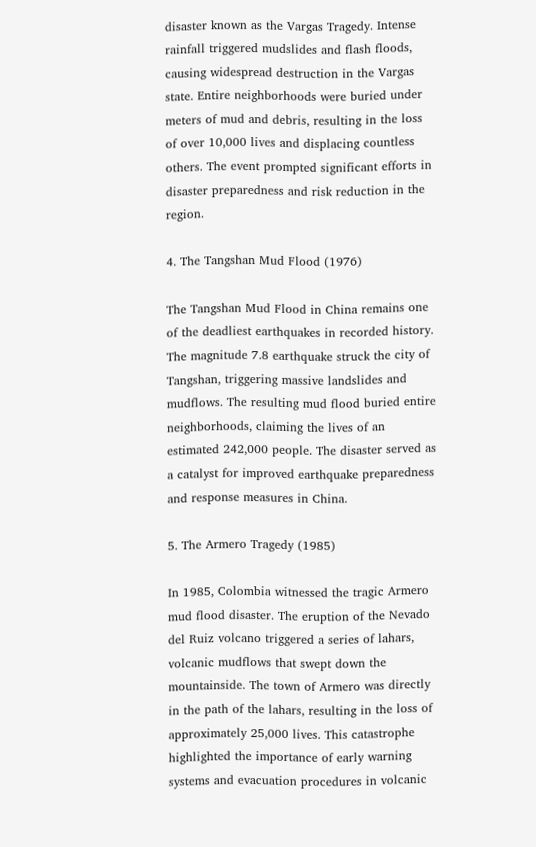disaster known as the Vargas Tragedy. Intense rainfall triggered mudslides and flash floods, causing widespread destruction in the Vargas state. Entire neighborhoods were buried under meters of mud and debris, resulting in the loss of over 10,000 lives and displacing countless others. The event prompted significant efforts in disaster preparedness and risk reduction in the region.

4. The Tangshan Mud Flood (1976)

The Tangshan Mud Flood in China remains one of the deadliest earthquakes in recorded history. The magnitude 7.8 earthquake struck the city of Tangshan, triggering massive landslides and mudflows. The resulting mud flood buried entire neighborhoods, claiming the lives of an estimated 242,000 people. The disaster served as a catalyst for improved earthquake preparedness and response measures in China.

5. The Armero Tragedy (1985)

In 1985, Colombia witnessed the tragic Armero mud flood disaster. The eruption of the Nevado del Ruiz volcano triggered a series of lahars, volcanic mudflows that swept down the mountainside. The town of Armero was directly in the path of the lahars, resulting in the loss of approximately 25,000 lives. This catastrophe highlighted the importance of early warning systems and evacuation procedures in volcanic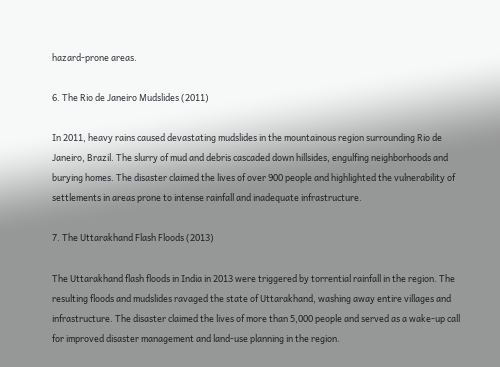hazard-prone areas.

6. The Rio de Janeiro Mudslides (2011)

In 2011, heavy rains caused devastating mudslides in the mountainous region surrounding Rio de Janeiro, Brazil. The slurry of mud and debris cascaded down hillsides, engulfing neighborhoods and burying homes. The disaster claimed the lives of over 900 people and highlighted the vulnerability of settlements in areas prone to intense rainfall and inadequate infrastructure.

7. The Uttarakhand Flash Floods (2013)

The Uttarakhand flash floods in India in 2013 were triggered by torrential rainfall in the region. The resulting floods and mudslides ravaged the state of Uttarakhand, washing away entire villages and infrastructure. The disaster claimed the lives of more than 5,000 people and served as a wake-up call for improved disaster management and land-use planning in the region.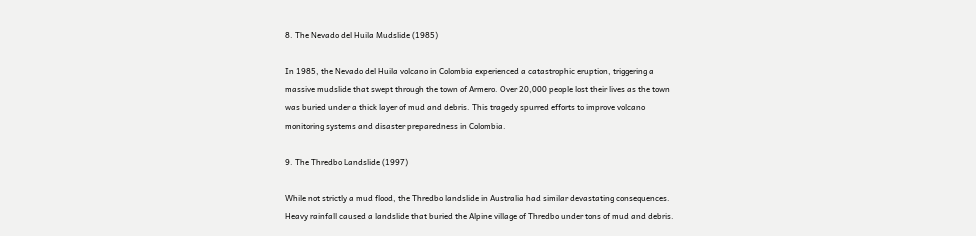8. The Nevado del Huila Mudslide (1985)

In 1985, the Nevado del Huila volcano in Colombia experienced a catastrophic eruption, triggering a massive mudslide that swept through the town of Armero. Over 20,000 people lost their lives as the town was buried under a thick layer of mud and debris. This tragedy spurred efforts to improve volcano monitoring systems and disaster preparedness in Colombia.

9. The Thredbo Landslide (1997)

While not strictly a mud flood, the Thredbo landslide in Australia had similar devastating consequences. Heavy rainfall caused a landslide that buried the Alpine village of Thredbo under tons of mud and debris.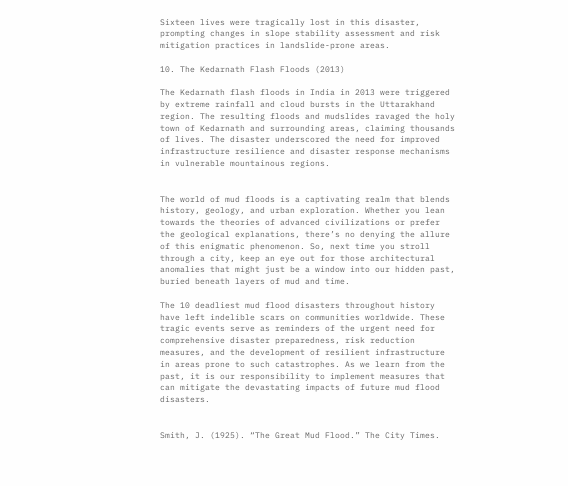Sixteen lives were tragically lost in this disaster, prompting changes in slope stability assessment and risk mitigation practices in landslide-prone areas.

10. The Kedarnath Flash Floods (2013)

The Kedarnath flash floods in India in 2013 were triggered by extreme rainfall and cloud bursts in the Uttarakhand region. The resulting floods and mudslides ravaged the holy town of Kedarnath and surrounding areas, claiming thousands of lives. The disaster underscored the need for improved infrastructure resilience and disaster response mechanisms in vulnerable mountainous regions.


The world of mud floods is a captivating realm that blends history, geology, and urban exploration. Whether you lean towards the theories of advanced civilizations or prefer the geological explanations, there’s no denying the allure of this enigmatic phenomenon. So, next time you stroll through a city, keep an eye out for those architectural anomalies that might just be a window into our hidden past, buried beneath layers of mud and time.

The 10 deadliest mud flood disasters throughout history have left indelible scars on communities worldwide. These tragic events serve as reminders of the urgent need for comprehensive disaster preparedness, risk reduction measures, and the development of resilient infrastructure in areas prone to such catastrophes. As we learn from the past, it is our responsibility to implement measures that can mitigate the devastating impacts of future mud flood disasters.


Smith, J. (1925). “The Great Mud Flood.” The City Times.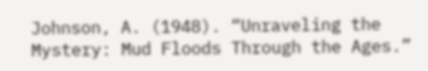Johnson, A. (1948). “Unraveling the Mystery: Mud Floods Through the Ages.”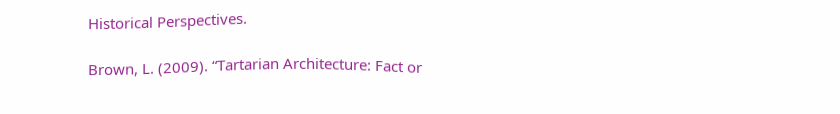Historical Perspectives.

Brown, L. (2009). “Tartarian Architecture: Fact or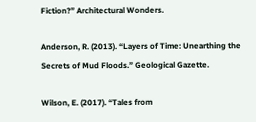Fiction?” Architectural Wonders.

Anderson, R. (2013). “Layers of Time: Unearthing the Secrets of Mud Floods.” Geological Gazette.

Wilson, E. (2017). “Tales from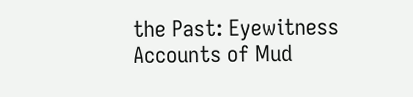the Past: Eyewitness Accounts of Mud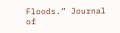Floods.” Journal of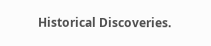Historical Discoveries.